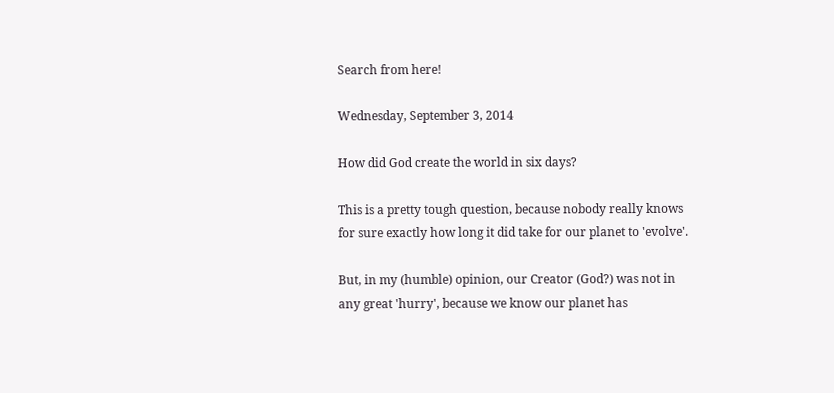Search from here!

Wednesday, September 3, 2014

How did God create the world in six days?

This is a pretty tough question, because nobody really knows for sure exactly how long it did take for our planet to 'evolve'.

But, in my (humble) opinion, our Creator (God?) was not in any great 'hurry', because we know our planet has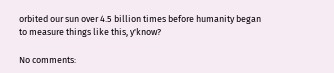orbited our sun over 4.5 billion times before humanity began to measure things like this, y'know?

No comments: